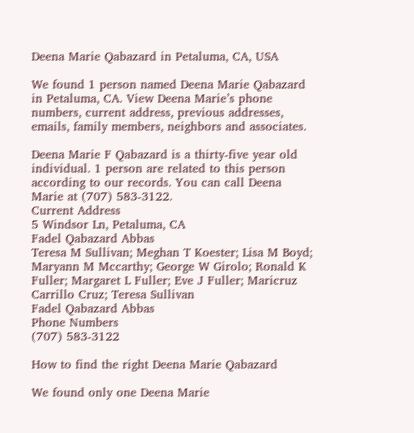Deena Marie Qabazard in Petaluma, CA, USA

We found 1 person named Deena Marie Qabazard in Petaluma, CA. View Deena Marie’s phone numbers, current address, previous addresses, emails, family members, neighbors and associates.

Deena Marie F Qabazard is a thirty-five year old individual. 1 person are related to this person according to our records. You can call Deena Marie at (707) 583-3122.
Current Address
5 Windsor Ln, Petaluma, CA
Fadel Qabazard Abbas
Teresa M Sullivan; Meghan T Koester; Lisa M Boyd; Maryann M Mccarthy; George W Girolo; Ronald K Fuller; Margaret L Fuller; Eve J Fuller; Maricruz Carrillo Cruz; Teresa Sullivan
Fadel Qabazard Abbas
Phone Numbers
(707) 583-3122

How to find the right Deena Marie Qabazard

We found only one Deena Marie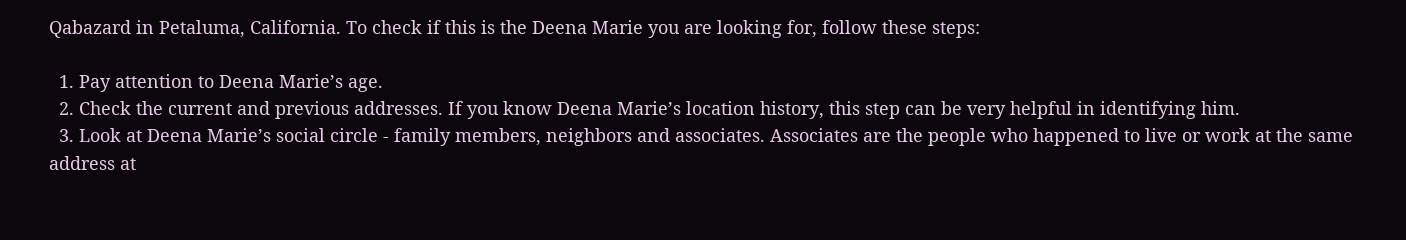Qabazard in Petaluma, California. To check if this is the Deena Marie you are looking for, follow these steps:

  1. Pay attention to Deena Marie’s age.
  2. Check the current and previous addresses. If you know Deena Marie’s location history, this step can be very helpful in identifying him.
  3. Look at Deena Marie’s social circle - family members, neighbors and associates. Associates are the people who happened to live or work at the same address at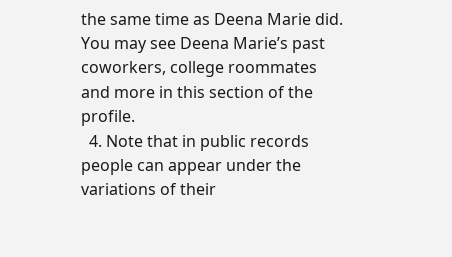the same time as Deena Marie did. You may see Deena Marie’s past coworkers, college roommates and more in this section of the profile.
  4. Note that in public records people can appear under the variations of their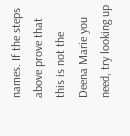names. If the steps above prove that this is not the Deena Marie you need, try looking up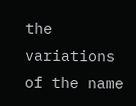the variations of the name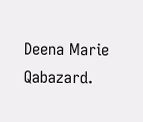Deena Marie Qabazard.